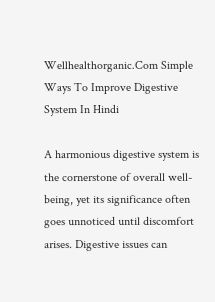Wellhealthorganic.Com Simple Ways To Improve Digestive System In Hindi

A harmonious digestive system is the cornerstone of overall well-being, yet its significance often goes unnoticed until discomfort arises. Digestive issues can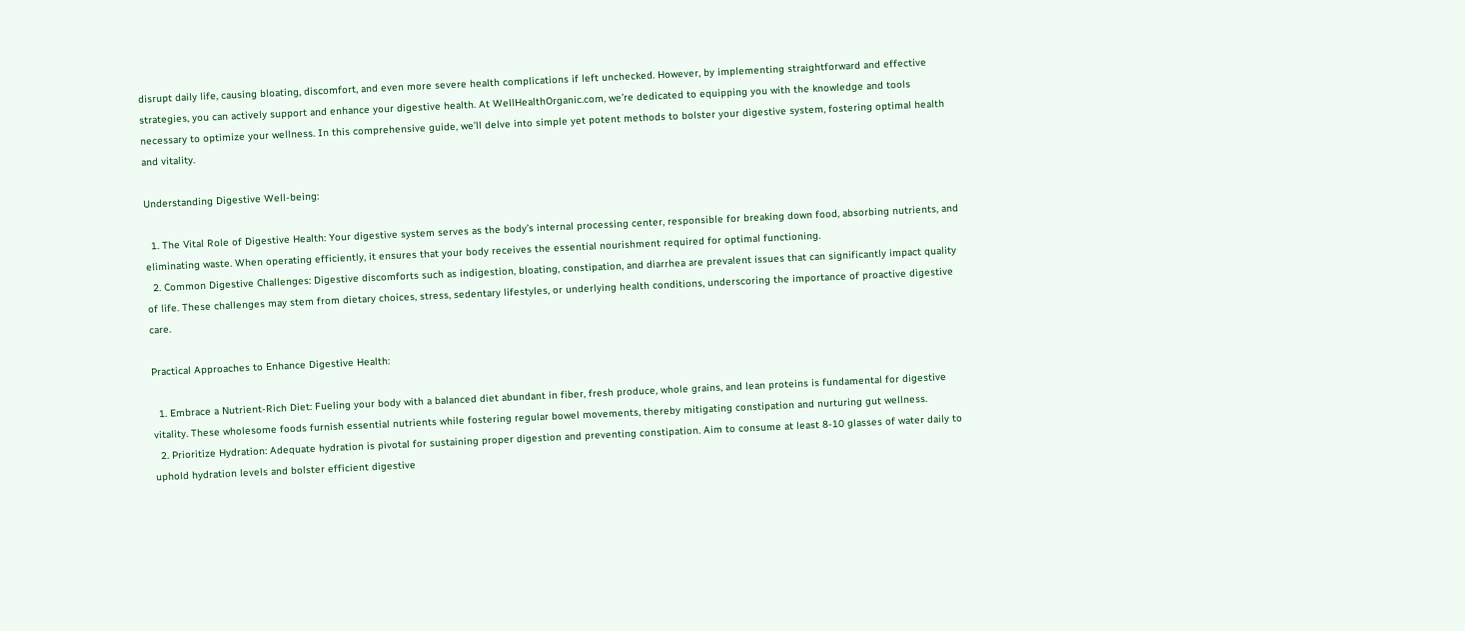disrupt daily life, causing bloating, discomfort, and even more severe health complications if left unchecked. However, by implementing straightforward and effective strategies, you can actively support and enhance your digestive health. At WellHealthOrganic.com, we’re dedicated to equipping you with the knowledge and tools necessary to optimize your wellness. In this comprehensive guide, we’ll delve into simple yet potent methods to bolster your digestive system, fostering optimal health and vitality.

Understanding Digestive Well-being:

  1. The Vital Role of Digestive Health: Your digestive system serves as the body’s internal processing center, responsible for breaking down food, absorbing nutrients, and eliminating waste. When operating efficiently, it ensures that your body receives the essential nourishment required for optimal functioning.
  2. Common Digestive Challenges: Digestive discomforts such as indigestion, bloating, constipation, and diarrhea are prevalent issues that can significantly impact quality of life. These challenges may stem from dietary choices, stress, sedentary lifestyles, or underlying health conditions, underscoring the importance of proactive digestive care.

Practical Approaches to Enhance Digestive Health:

  1. Embrace a Nutrient-Rich Diet: Fueling your body with a balanced diet abundant in fiber, fresh produce, whole grains, and lean proteins is fundamental for digestive vitality. These wholesome foods furnish essential nutrients while fostering regular bowel movements, thereby mitigating constipation and nurturing gut wellness.
  2. Prioritize Hydration: Adequate hydration is pivotal for sustaining proper digestion and preventing constipation. Aim to consume at least 8-10 glasses of water daily to uphold hydration levels and bolster efficient digestive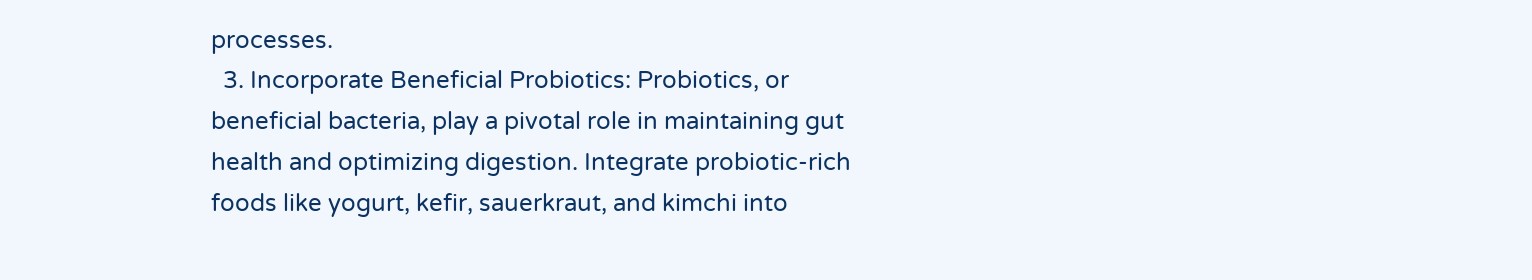processes.
  3. Incorporate Beneficial Probiotics: Probiotics, or beneficial bacteria, play a pivotal role in maintaining gut health and optimizing digestion. Integrate probiotic-rich foods like yogurt, kefir, sauerkraut, and kimchi into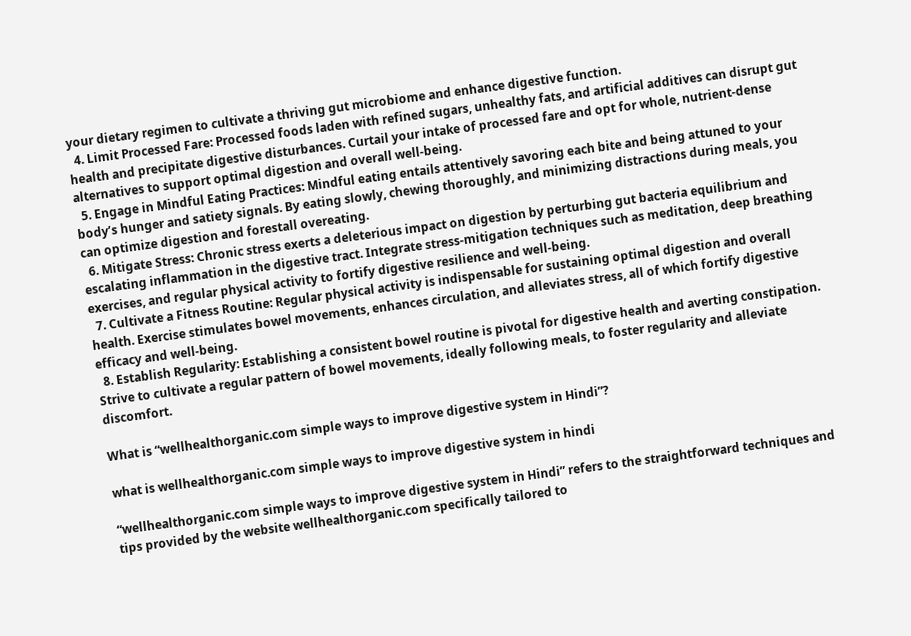your dietary regimen to cultivate a thriving gut microbiome and enhance digestive function.
  4. Limit Processed Fare: Processed foods laden with refined sugars, unhealthy fats, and artificial additives can disrupt gut health and precipitate digestive disturbances. Curtail your intake of processed fare and opt for whole, nutrient-dense alternatives to support optimal digestion and overall well-being.
  5. Engage in Mindful Eating Practices: Mindful eating entails attentively savoring each bite and being attuned to your body’s hunger and satiety signals. By eating slowly, chewing thoroughly, and minimizing distractions during meals, you can optimize digestion and forestall overeating.
  6. Mitigate Stress: Chronic stress exerts a deleterious impact on digestion by perturbing gut bacteria equilibrium and escalating inflammation in the digestive tract. Integrate stress-mitigation techniques such as meditation, deep breathing exercises, and regular physical activity to fortify digestive resilience and well-being.
  7. Cultivate a Fitness Routine: Regular physical activity is indispensable for sustaining optimal digestion and overall health. Exercise stimulates bowel movements, enhances circulation, and alleviates stress, all of which fortify digestive efficacy and well-being.
  8. Establish Regularity: Establishing a consistent bowel routine is pivotal for digestive health and averting constipation. Strive to cultivate a regular pattern of bowel movements, ideally following meals, to foster regularity and alleviate discomfort.

What is “wellhealthorganic.com simple ways to improve digestive system in Hindi”?

what is wellhealthorganic.com simple ways to improve digestive system in hindi

“wellhealthorganic.com simple ways to improve digestive system in Hindi” refers to the straightforward techniques and tips provided by the website wellhealthorganic.com specifically tailored to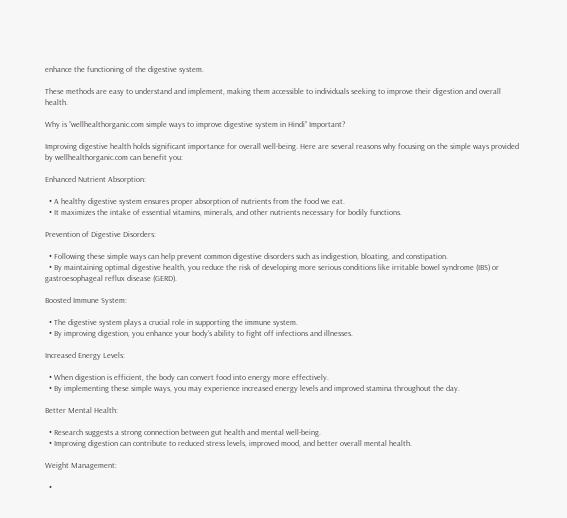enhance the functioning of the digestive system.

These methods are easy to understand and implement, making them accessible to individuals seeking to improve their digestion and overall health.

Why is “wellhealthorganic.com simple ways to improve digestive system in Hindi” Important?

Improving digestive health holds significant importance for overall well-being. Here are several reasons why focusing on the simple ways provided by wellhealthorganic.com can benefit you:

Enhanced Nutrient Absorption:

  • A healthy digestive system ensures proper absorption of nutrients from the food we eat.
  • It maximizes the intake of essential vitamins, minerals, and other nutrients necessary for bodily functions.

Prevention of Digestive Disorders:

  • Following these simple ways can help prevent common digestive disorders such as indigestion, bloating, and constipation.
  • By maintaining optimal digestive health, you reduce the risk of developing more serious conditions like irritable bowel syndrome (IBS) or gastroesophageal reflux disease (GERD).

Boosted Immune System:

  • The digestive system plays a crucial role in supporting the immune system.
  • By improving digestion, you enhance your body’s ability to fight off infections and illnesses.

Increased Energy Levels:

  • When digestion is efficient, the body can convert food into energy more effectively.
  • By implementing these simple ways, you may experience increased energy levels and improved stamina throughout the day.

Better Mental Health:

  • Research suggests a strong connection between gut health and mental well-being.
  • Improving digestion can contribute to reduced stress levels, improved mood, and better overall mental health.

Weight Management:

  •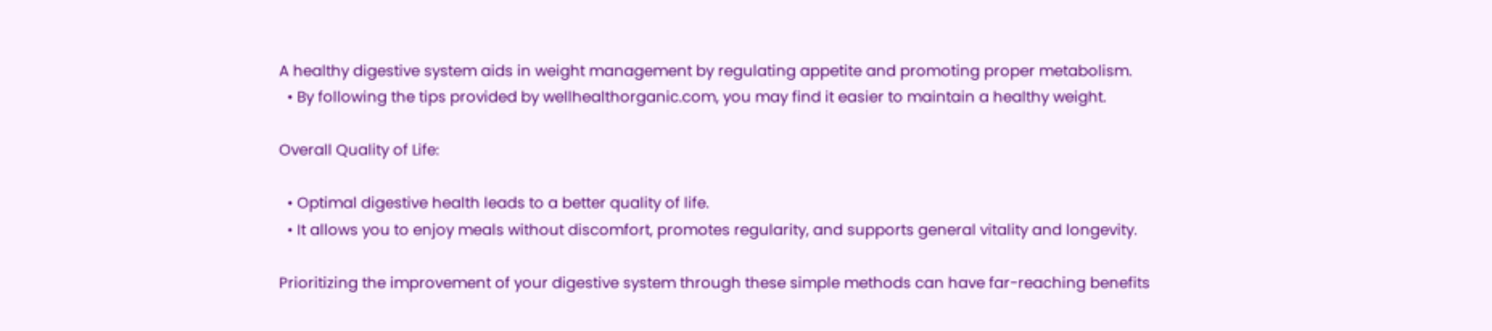A healthy digestive system aids in weight management by regulating appetite and promoting proper metabolism.
  • By following the tips provided by wellhealthorganic.com, you may find it easier to maintain a healthy weight.

Overall Quality of Life:

  • Optimal digestive health leads to a better quality of life.
  • It allows you to enjoy meals without discomfort, promotes regularity, and supports general vitality and longevity.

Prioritizing the improvement of your digestive system through these simple methods can have far-reaching benefits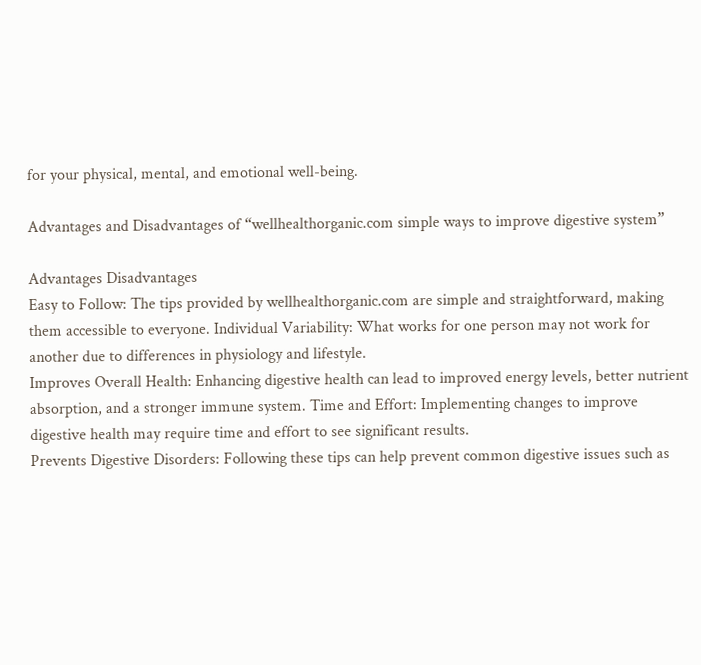for your physical, mental, and emotional well-being.

Advantages and Disadvantages of “wellhealthorganic.com simple ways to improve digestive system”

Advantages Disadvantages
Easy to Follow: The tips provided by wellhealthorganic.com are simple and straightforward, making them accessible to everyone. Individual Variability: What works for one person may not work for another due to differences in physiology and lifestyle.
Improves Overall Health: Enhancing digestive health can lead to improved energy levels, better nutrient absorption, and a stronger immune system. Time and Effort: Implementing changes to improve digestive health may require time and effort to see significant results.
Prevents Digestive Disorders: Following these tips can help prevent common digestive issues such as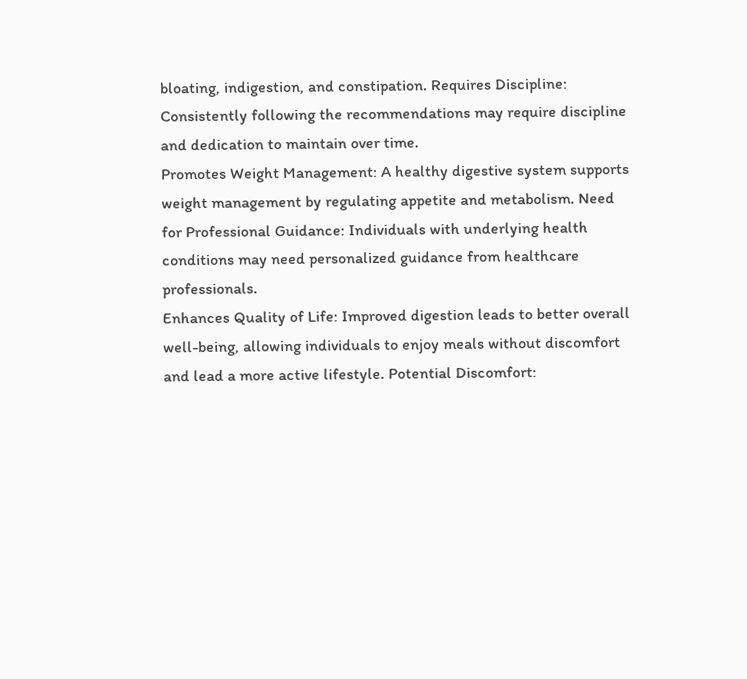bloating, indigestion, and constipation. Requires Discipline: Consistently following the recommendations may require discipline and dedication to maintain over time.
Promotes Weight Management: A healthy digestive system supports weight management by regulating appetite and metabolism. Need for Professional Guidance: Individuals with underlying health conditions may need personalized guidance from healthcare professionals.
Enhances Quality of Life: Improved digestion leads to better overall well-being, allowing individuals to enjoy meals without discomfort and lead a more active lifestyle. Potential Discomfort: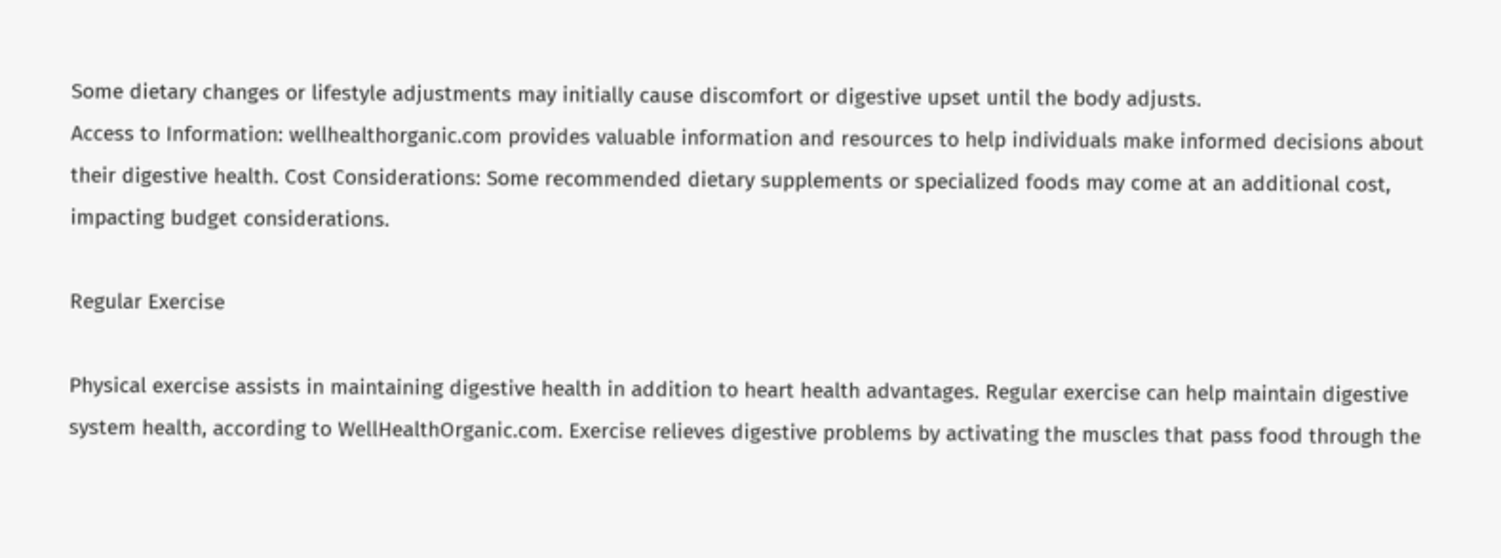Some dietary changes or lifestyle adjustments may initially cause discomfort or digestive upset until the body adjusts.
Access to Information: wellhealthorganic.com provides valuable information and resources to help individuals make informed decisions about their digestive health. Cost Considerations: Some recommended dietary supplements or specialized foods may come at an additional cost, impacting budget considerations.

Regular Exercise

Physical exercise assists in maintaining digestive health in addition to heart health advantages. Regular exercise can help maintain digestive system health, according to WellHealthOrganic.com. Exercise relieves digestive problems by activating the muscles that pass food through the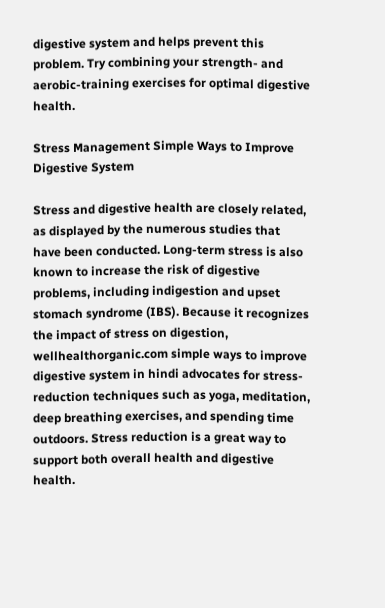digestive system and helps prevent this problem. Try combining your strength- and aerobic-training exercises for optimal digestive health.

Stress Management Simple Ways to Improve Digestive System

Stress and digestive health are closely related, as displayed by the numerous studies that have been conducted. Long-term stress is also known to increase the risk of digestive problems, including indigestion and upset stomach syndrome (IBS). Because it recognizes the impact of stress on digestion, wellhealthorganic.com simple ways to improve digestive system in hindi advocates for stress-reduction techniques such as yoga, meditation, deep breathing exercises, and spending time outdoors. Stress reduction is a great way to support both overall health and digestive health.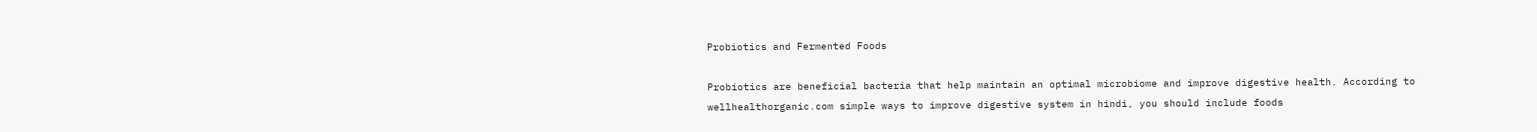Probiotics and Fermented Foods

Probiotics are beneficial bacteria that help maintain an optimal microbiome and improve digestive health. According to wellhealthorganic.com simple ways to improve digestive system in hindi, you should include foods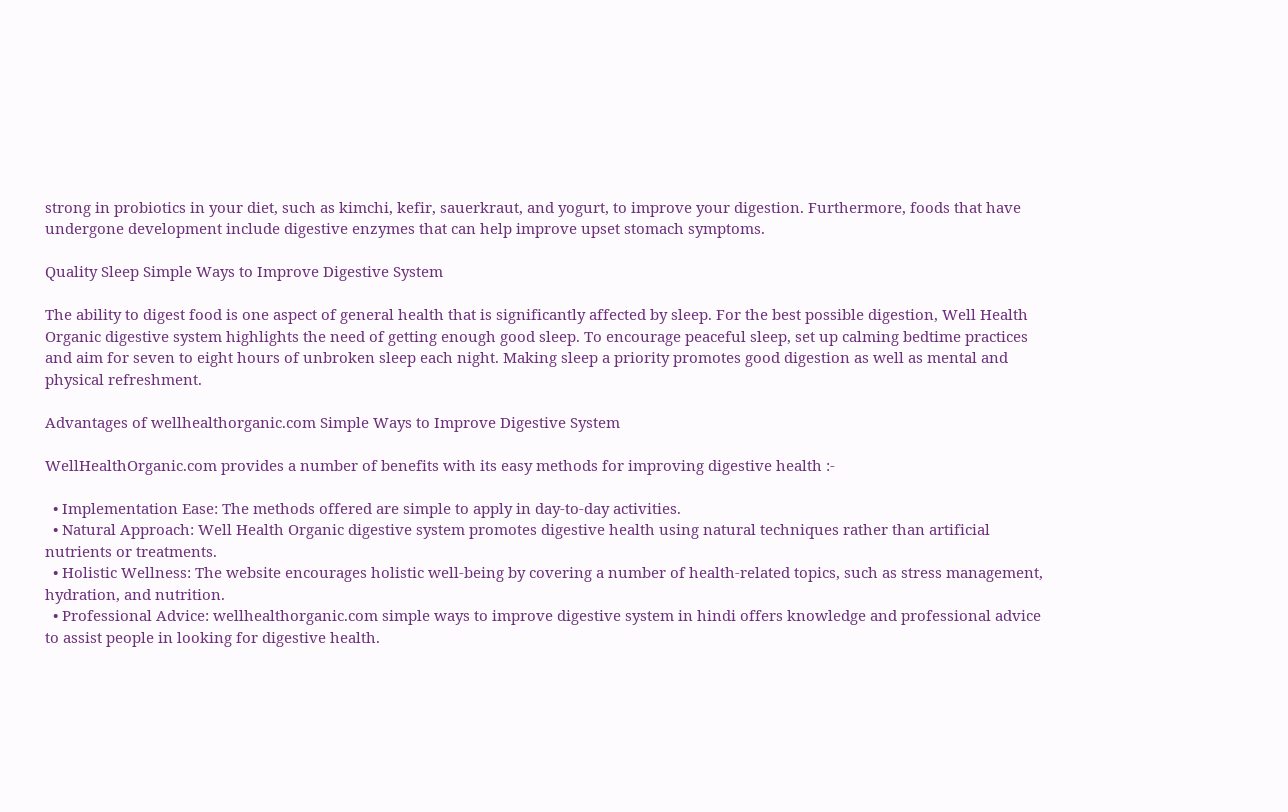strong in probiotics in your diet, such as kimchi, kefir, sauerkraut, and yogurt, to improve your digestion. Furthermore, foods that have undergone development include digestive enzymes that can help improve upset stomach symptoms.

Quality Sleep Simple Ways to Improve Digestive System

The ability to digest food is one aspect of general health that is significantly affected by sleep. For the best possible digestion, Well Health Organic digestive system highlights the need of getting enough good sleep. To encourage peaceful sleep, set up calming bedtime practices and aim for seven to eight hours of unbroken sleep each night. Making sleep a priority promotes good digestion as well as mental and physical refreshment.

Advantages of wellhealthorganic.com Simple Ways to Improve Digestive System

WellHealthOrganic.com provides a number of benefits with its easy methods for improving digestive health :-

  • Implementation Ease: The methods offered are simple to apply in day-to-day activities.
  • Natural Approach: Well Health Organic digestive system promotes digestive health using natural techniques rather than artificial nutrients or treatments.
  • Holistic Wellness: The website encourages holistic well-being by covering a number of health-related topics, such as stress management, hydration, and nutrition.
  • Professional Advice: wellhealthorganic.com simple ways to improve digestive system in hindi offers knowledge and professional advice to assist people in looking for digestive health.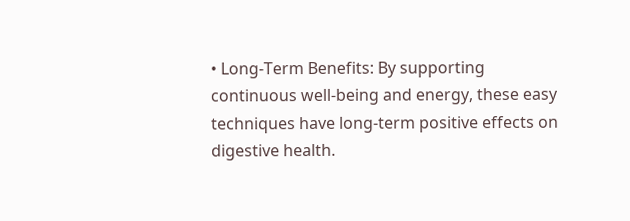• Long-Term Benefits: By supporting continuous well-being and energy, these easy techniques have long-term positive effects on digestive health.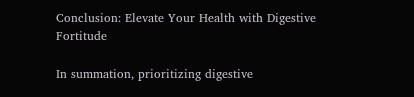Conclusion: Elevate Your Health with Digestive Fortitude

In summation, prioritizing digestive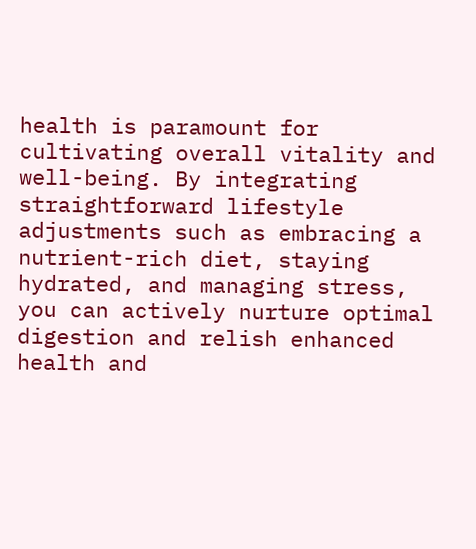health is paramount for cultivating overall vitality and well-being. By integrating straightforward lifestyle adjustments such as embracing a nutrient-rich diet, staying hydrated, and managing stress, you can actively nurture optimal digestion and relish enhanced health and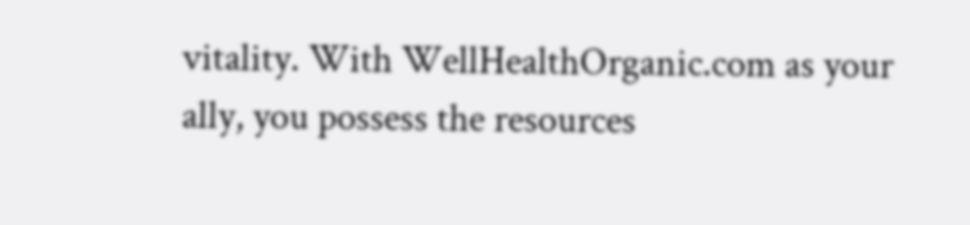vitality. With WellHealthOrganic.com as your ally, you possess the resources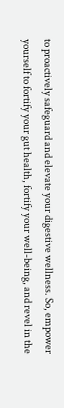to proactively safeguard and elevate your digestive wellness. So, empower yourself to fortify your gut health, fortify your well-being, and revel in the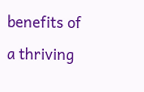benefits of a thriving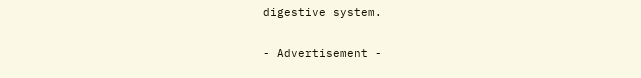digestive system.

- Advertisement -